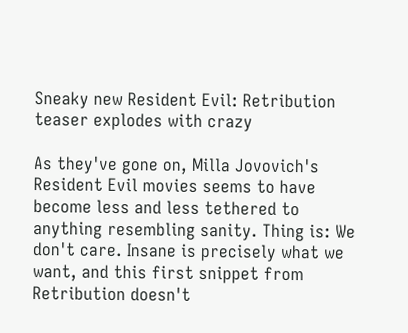Sneaky new Resident Evil: Retribution teaser explodes with crazy

As they've gone on, Milla Jovovich's Resident Evil movies seems to have become less and less tethered to anything resembling sanity. Thing is: We don't care. Insane is precisely what we want, and this first snippet from Retribution doesn't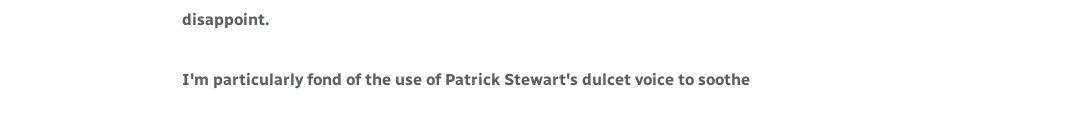disappoint.

I'm particularly fond of the use of Patrick Stewart's dulcet voice to soothe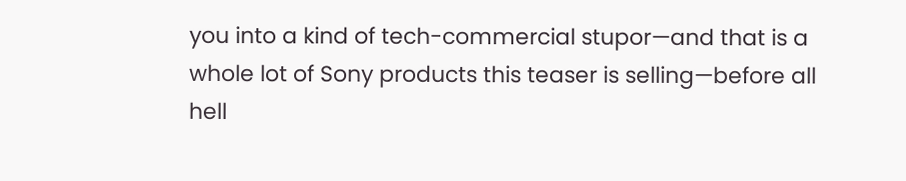you into a kind of tech-commercial stupor—and that is a whole lot of Sony products this teaser is selling—before all hell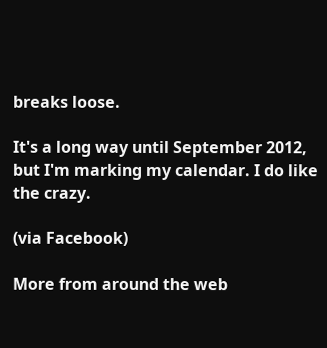breaks loose.

It's a long way until September 2012, but I'm marking my calendar. I do like the crazy.

(via Facebook)

More from around the web